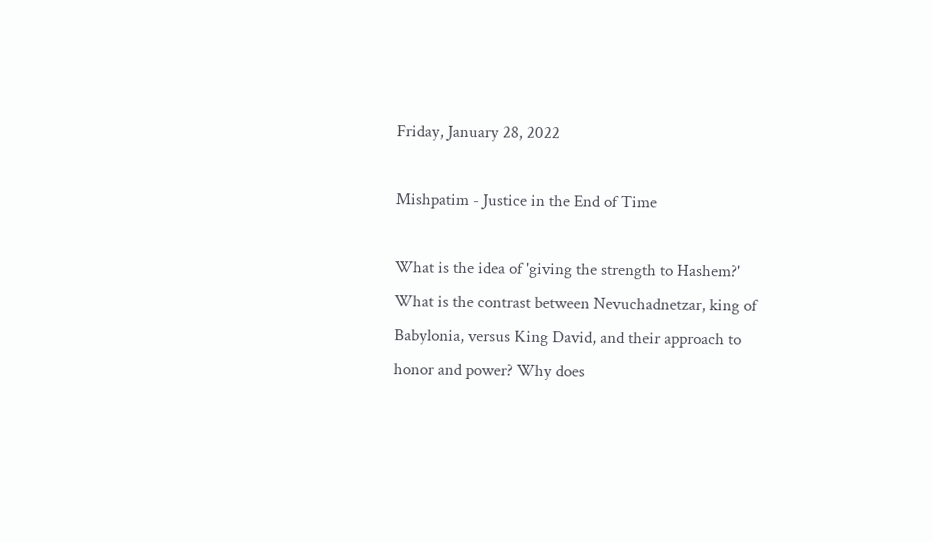Friday, January 28, 2022

Mishpatim - Justice in the End of Time

What is the idea of 'giving the strength to Hashem?' What is the contrast between Nevuchadnetzar, king of Babylonia, versus King David, and their approach to honor and power? Why does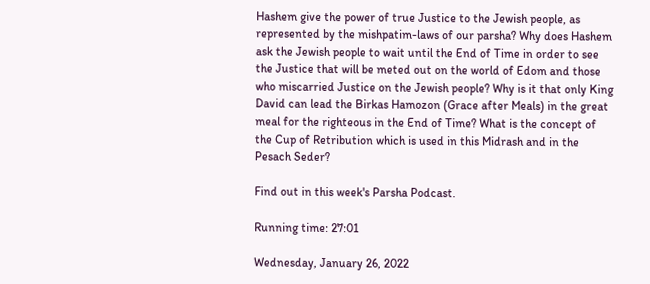Hashem give the power of true Justice to the Jewish people, as represented by the mishpatim-laws of our parsha? Why does Hashem ask the Jewish people to wait until the End of Time in order to see the Justice that will be meted out on the world of Edom and those who miscarried Justice on the Jewish people? Why is it that only King David can lead the Birkas Hamozon (Grace after Meals) in the great meal for the righteous in the End of Time? What is the concept of the Cup of Retribution which is used in this Midrash and in the Pesach Seder?

Find out in this week's Parsha Podcast.

Running time: 27:01

Wednesday, January 26, 2022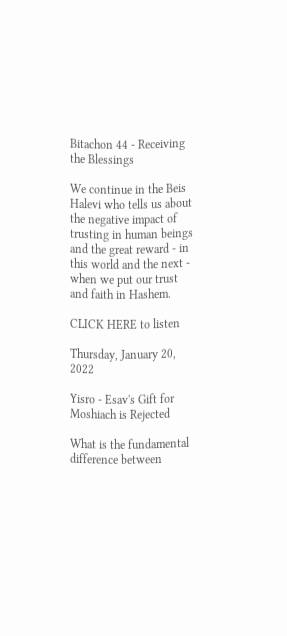Bitachon 44 - Receiving the Blessings

We continue in the Beis Halevi who tells us about the negative impact of trusting in human beings and the great reward - in this world and the next - when we put our trust and faith in Hashem.

CLICK HERE to listen

Thursday, January 20, 2022

Yisro - Esav's Gift for Moshiach is Rejected

What is the fundamental difference between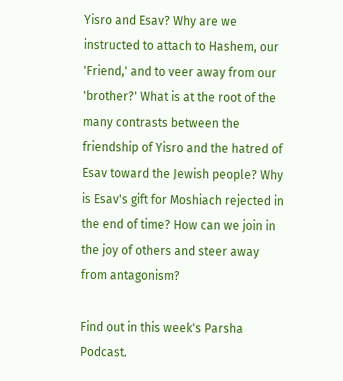Yisro and Esav? Why are we instructed to attach to Hashem, our 'Friend,' and to veer away from our 'brother?' What is at the root of the many contrasts between the friendship of Yisro and the hatred of Esav toward the Jewish people? Why is Esav's gift for Moshiach rejected in the end of time? How can we join in the joy of others and steer away from antagonism?

Find out in this week's Parsha Podcast.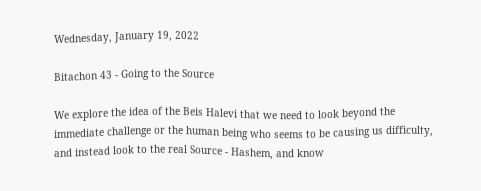Wednesday, January 19, 2022

Bitachon 43 - Going to the Source

We explore the idea of the Beis Halevi that we need to look beyond the immediate challenge or the human being who seems to be causing us difficulty, and instead look to the real Source - Hashem, and know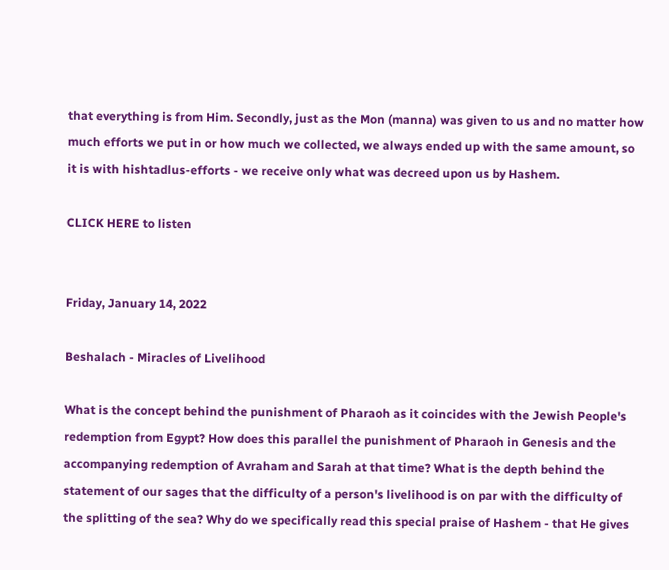that everything is from Him. Secondly, just as the Mon (manna) was given to us and no matter how much efforts we put in or how much we collected, we always ended up with the same amount, so it is with hishtadlus-efforts - we receive only what was decreed upon us by Hashem.

CLICK HERE to listen


Friday, January 14, 2022

Beshalach - Miracles of Livelihood

What is the concept behind the punishment of Pharaoh as it coincides with the Jewish People's redemption from Egypt? How does this parallel the punishment of Pharaoh in Genesis and the accompanying redemption of Avraham and Sarah at that time? What is the depth behind the statement of our sages that the difficulty of a person's livelihood is on par with the difficulty of the splitting of the sea? Why do we specifically read this special praise of Hashem - that He gives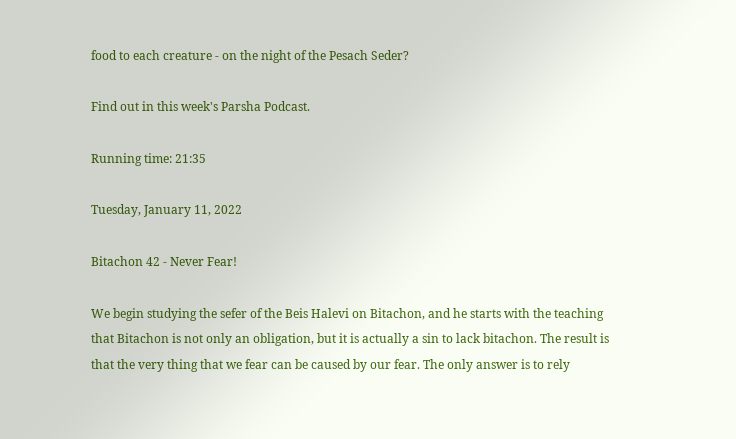food to each creature - on the night of the Pesach Seder?

Find out in this week's Parsha Podcast.

Running time: 21:35

Tuesday, January 11, 2022

Bitachon 42 - Never Fear!

We begin studying the sefer of the Beis Halevi on Bitachon, and he starts with the teaching that Bitachon is not only an obligation, but it is actually a sin to lack bitachon. The result is that the very thing that we fear can be caused by our fear. The only answer is to rely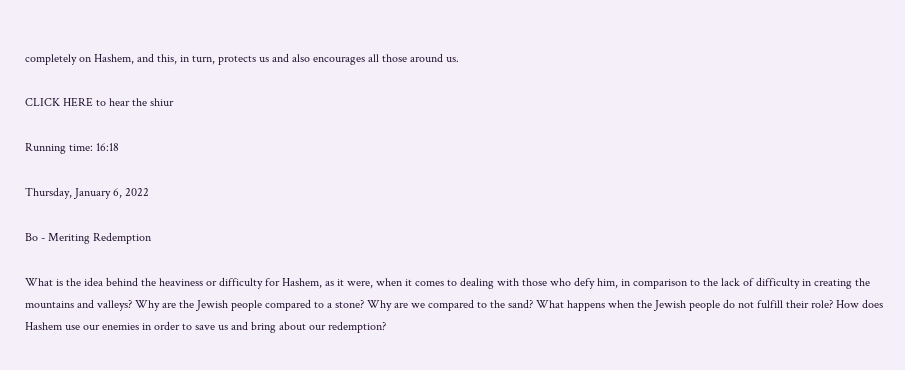completely on Hashem, and this, in turn, protects us and also encourages all those around us.

CLICK HERE to hear the shiur

Running time: 16:18

Thursday, January 6, 2022

Bo - Meriting Redemption

What is the idea behind the heaviness or difficulty for Hashem, as it were, when it comes to dealing with those who defy him, in comparison to the lack of difficulty in creating the mountains and valleys? Why are the Jewish people compared to a stone? Why are we compared to the sand? What happens when the Jewish people do not fulfill their role? How does Hashem use our enemies in order to save us and bring about our redemption?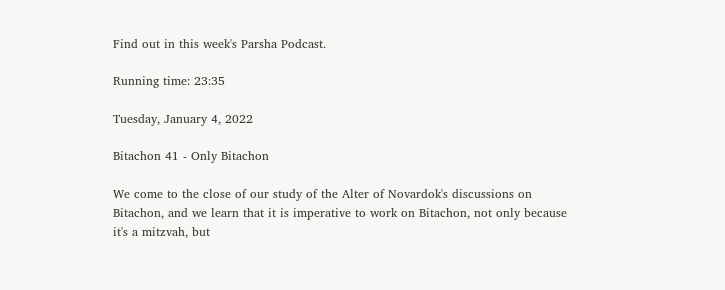Find out in this week's Parsha Podcast.

Running time: 23:35

Tuesday, January 4, 2022

Bitachon 41 - Only Bitachon

We come to the close of our study of the Alter of Novardok's discussions on Bitachon, and we learn that it is imperative to work on Bitachon, not only because it's a mitzvah, but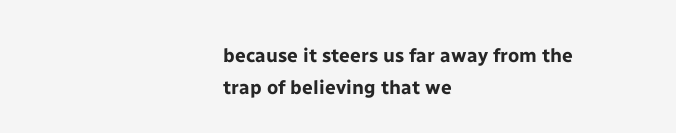because it steers us far away from the trap of believing that we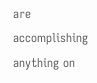are accomplishing anything on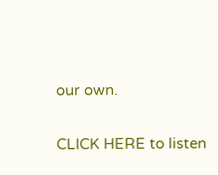our own.

CLICK HERE to listen